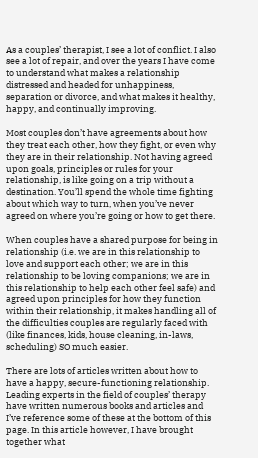As a couples’ therapist, I see a lot of conflict. I also see a lot of repair, and over the years I have come to understand what makes a relationship distressed and headed for unhappiness, separation or divorce, and what makes it healthy, happy, and continually improving.

Most couples don’t have agreements about how they treat each other, how they fight, or even why they are in their relationship. Not having agreed upon goals, principles or rules for your relationship, is like going on a trip without a destination. You’ll spend the whole time fighting about which way to turn, when you’ve never agreed on where you’re going or how to get there.

When couples have a shared purpose for being in relationship (i.e. we are in this relationship to love and support each other; we are in this relationship to be loving companions; we are in this relationship to help each other feel safe) and agreed upon principles for how they function within their relationship, it makes handling all of the difficulties couples are regularly faced with (like finances, kids, house cleaning, in-laws, scheduling) SO much easier.

There are lots of articles written about how to have a happy, secure-functioning relationship. Leading experts in the field of couples’ therapy have written numerous books and articles and I’ve reference some of these at the bottom of this page. In this article however, I have brought together what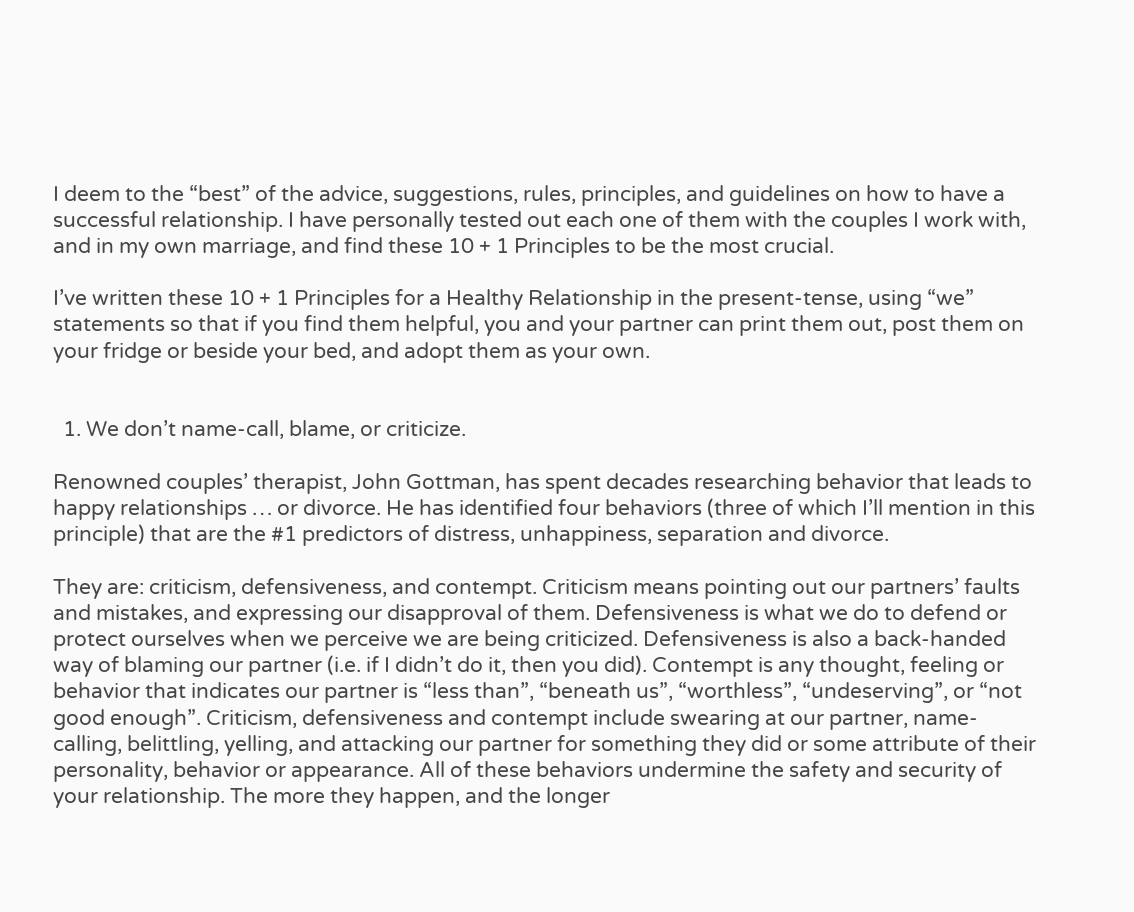I deem to the “best” of the advice, suggestions, rules, principles, and guidelines on how to have a successful relationship. I have personally tested out each one of them with the couples I work with, and in my own marriage, and find these 10 + 1 Principles to be the most crucial.

I’ve written these 10 + 1 Principles for a Healthy Relationship in the present-tense, using “we” statements so that if you find them helpful, you and your partner can print them out, post them on your fridge or beside your bed, and adopt them as your own.


  1. We don’t name-call, blame, or criticize.

Renowned couples’ therapist, John Gottman, has spent decades researching behavior that leads to happy relationships … or divorce. He has identified four behaviors (three of which I’ll mention in this principle) that are the #1 predictors of distress, unhappiness, separation and divorce.

They are: criticism, defensiveness, and contempt. Criticism means pointing out our partners’ faults and mistakes, and expressing our disapproval of them. Defensiveness is what we do to defend or protect ourselves when we perceive we are being criticized. Defensiveness is also a back-handed way of blaming our partner (i.e. if I didn’t do it, then you did). Contempt is any thought, feeling or behavior that indicates our partner is “less than”, “beneath us”, “worthless”, “undeserving”, or “not good enough”. Criticism, defensiveness and contempt include swearing at our partner, name-calling, belittling, yelling, and attacking our partner for something they did or some attribute of their personality, behavior or appearance. All of these behaviors undermine the safety and security of your relationship. The more they happen, and the longer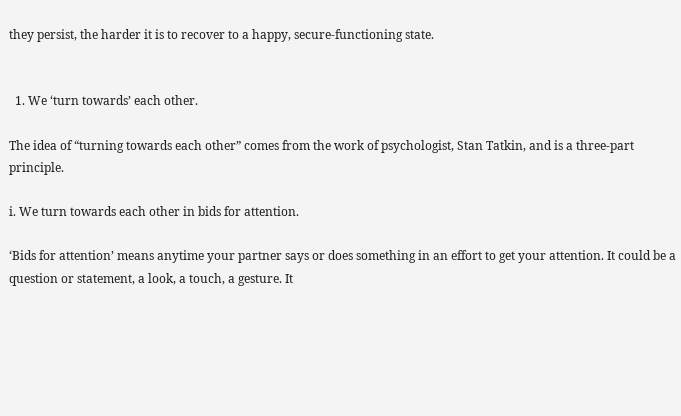they persist, the harder it is to recover to a happy, secure-functioning state.


  1. We ‘turn towards’ each other.

The idea of “turning towards each other” comes from the work of psychologist, Stan Tatkin, and is a three-part principle.

i. We turn towards each other in bids for attention.

‘Bids for attention’ means anytime your partner says or does something in an effort to get your attention. It could be a question or statement, a look, a touch, a gesture. It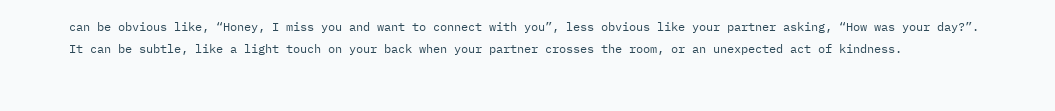can be obvious like, “Honey, I miss you and want to connect with you”, less obvious like your partner asking, “How was your day?”. It can be subtle, like a light touch on your back when your partner crosses the room, or an unexpected act of kindness.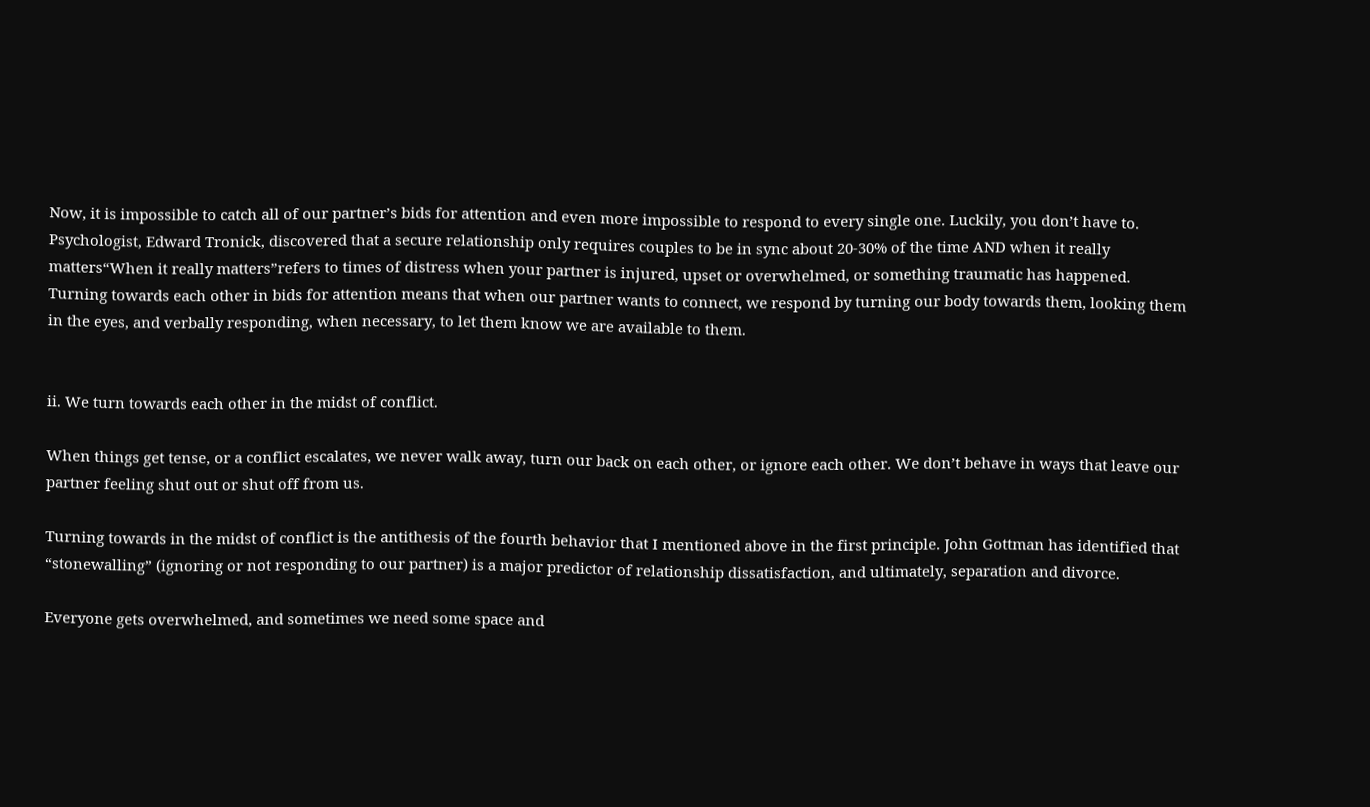Now, it is impossible to catch all of our partner’s bids for attention and even more impossible to respond to every single one. Luckily, you don’t have to. Psychologist, Edward Tronick, discovered that a secure relationship only requires couples to be in sync about 20-30% of the time AND when it really matters“When it really matters”refers to times of distress when your partner is injured, upset or overwhelmed, or something traumatic has happened. Turning towards each other in bids for attention means that when our partner wants to connect, we respond by turning our body towards them, looking them in the eyes, and verbally responding, when necessary, to let them know we are available to them.


ii. We turn towards each other in the midst of conflict.

When things get tense, or a conflict escalates, we never walk away, turn our back on each other, or ignore each other. We don’t behave in ways that leave our partner feeling shut out or shut off from us.

Turning towards in the midst of conflict is the antithesis of the fourth behavior that I mentioned above in the first principle. John Gottman has identified that “stonewalling” (ignoring or not responding to our partner) is a major predictor of relationship dissatisfaction, and ultimately, separation and divorce.

Everyone gets overwhelmed, and sometimes we need some space and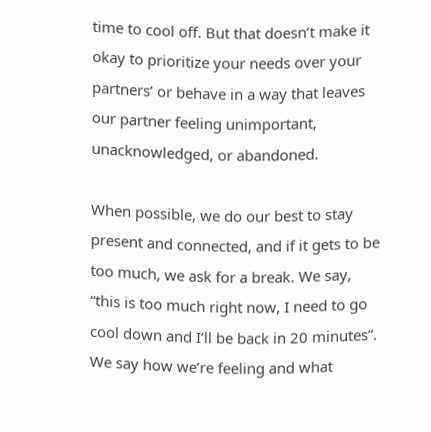time to cool off. But that doesn’t make it okay to prioritize your needs over your partners’ or behave in a way that leaves our partner feeling unimportant, unacknowledged, or abandoned.

When possible, we do our best to stay present and connected, and if it gets to be too much, we ask for a break. We say, “this is too much right now, I need to go cool down and I’ll be back in 20 minutes”. We say how we’re feeling and what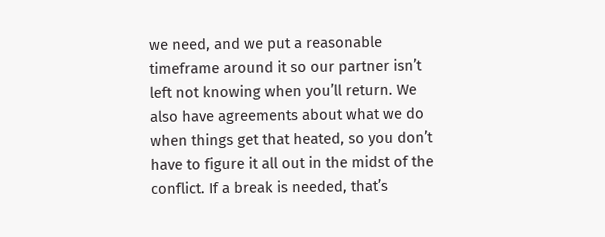we need, and we put a reasonable timeframe around it so our partner isn’t left not knowing when you’ll return. We also have agreements about what we do when things get that heated, so you don’t have to figure it all out in the midst of the conflict. If a break is needed, that’s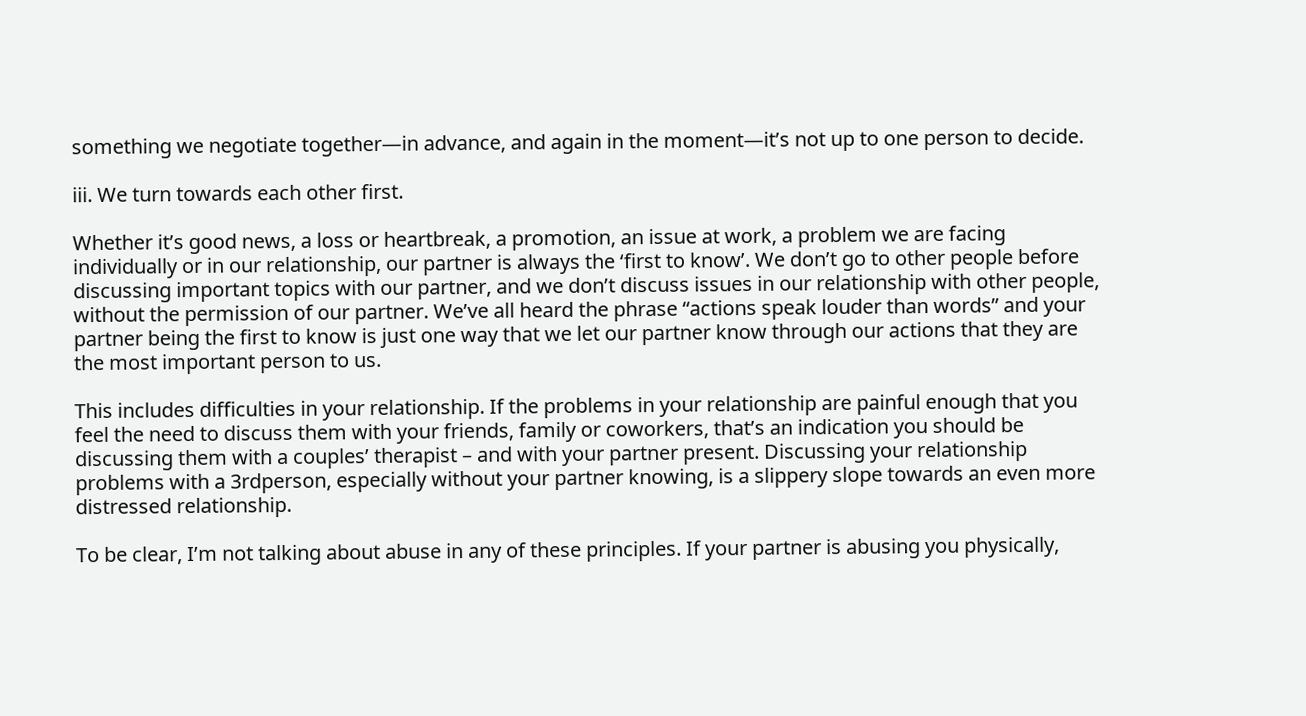something we negotiate together—in advance, and again in the moment—it’s not up to one person to decide.

iii. We turn towards each other first.

Whether it’s good news, a loss or heartbreak, a promotion, an issue at work, a problem we are facing individually or in our relationship, our partner is always the ‘first to know’. We don’t go to other people before discussing important topics with our partner, and we don’t discuss issues in our relationship with other people, without the permission of our partner. We’ve all heard the phrase “actions speak louder than words” and your partner being the first to know is just one way that we let our partner know through our actions that they are the most important person to us.

This includes difficulties in your relationship. If the problems in your relationship are painful enough that you feel the need to discuss them with your friends, family or coworkers, that’s an indication you should be discussing them with a couples’ therapist – and with your partner present. Discussing your relationship problems with a 3rdperson, especially without your partner knowing, is a slippery slope towards an even more distressed relationship.

To be clear, I’m not talking about abuse in any of these principles. If your partner is abusing you physically,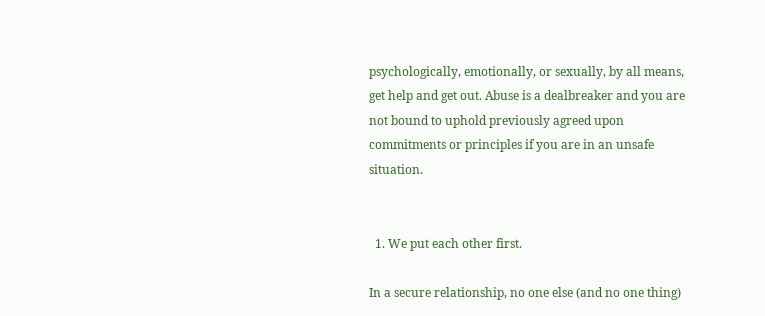psychologically, emotionally, or sexually, by all means, get help and get out. Abuse is a dealbreaker and you are not bound to uphold previously agreed upon commitments or principles if you are in an unsafe situation.


  1. We put each other first.

In a secure relationship, no one else (and no one thing)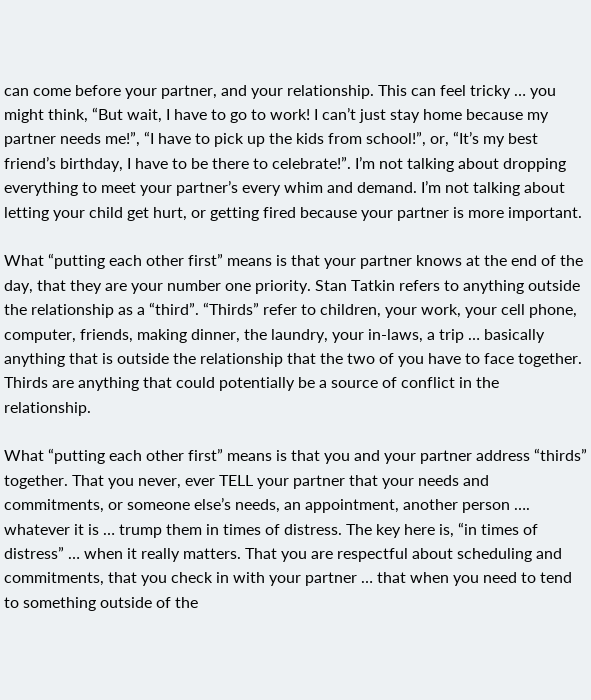can come before your partner, and your relationship. This can feel tricky … you might think, “But wait, I have to go to work! I can’t just stay home because my partner needs me!”, “I have to pick up the kids from school!”, or, “It’s my best friend’s birthday, I have to be there to celebrate!”. I’m not talking about dropping everything to meet your partner’s every whim and demand. I’m not talking about letting your child get hurt, or getting fired because your partner is more important.

What “putting each other first” means is that your partner knows at the end of the day, that they are your number one priority. Stan Tatkin refers to anything outside the relationship as a “third”. “Thirds” refer to children, your work, your cell phone, computer, friends, making dinner, the laundry, your in-laws, a trip … basically anything that is outside the relationship that the two of you have to face together. Thirds are anything that could potentially be a source of conflict in the relationship.

What “putting each other first” means is that you and your partner address “thirds” together. That you never, ever TELL your partner that your needs and commitments, or someone else’s needs, an appointment, another person …. whatever it is … trump them in times of distress. The key here is, “in times of distress” … when it really matters. That you are respectful about scheduling and commitments, that you check in with your partner … that when you need to tend to something outside of the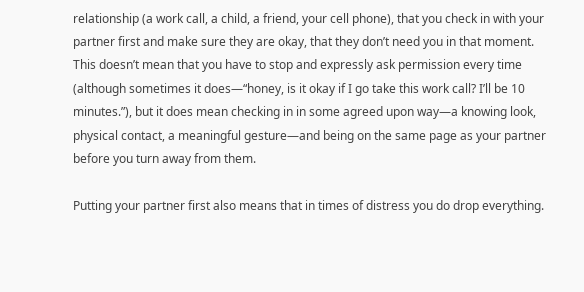relationship (a work call, a child, a friend, your cell phone), that you check in with your partner first and make sure they are okay, that they don’t need you in that moment. This doesn’t mean that you have to stop and expressly ask permission every time (although sometimes it does—“honey, is it okay if I go take this work call? I’ll be 10 minutes.”), but it does mean checking in in some agreed upon way—a knowing look, physical contact, a meaningful gesture—and being on the same page as your partner before you turn away from them.

Putting your partner first also means that in times of distress you do drop everything.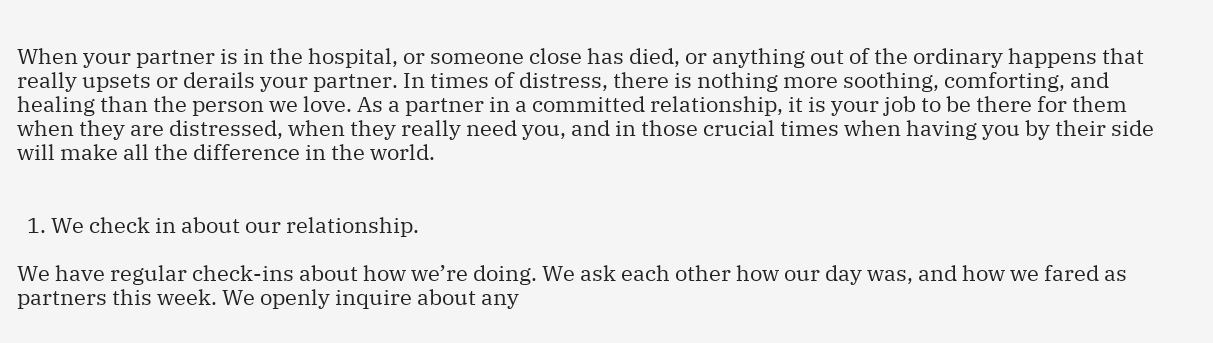When your partner is in the hospital, or someone close has died, or anything out of the ordinary happens that really upsets or derails your partner. In times of distress, there is nothing more soothing, comforting, and healing than the person we love. As a partner in a committed relationship, it is your job to be there for them when they are distressed, when they really need you, and in those crucial times when having you by their side will make all the difference in the world.


  1. We check in about our relationship.

We have regular check-ins about how we’re doing. We ask each other how our day was, and how we fared as partners this week. We openly inquire about any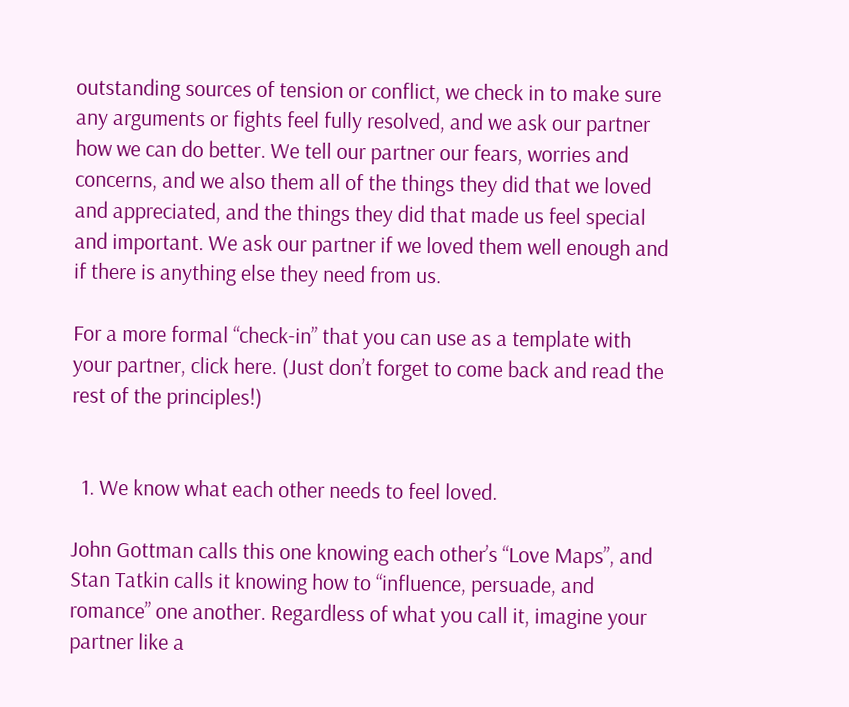outstanding sources of tension or conflict, we check in to make sure any arguments or fights feel fully resolved, and we ask our partner how we can do better. We tell our partner our fears, worries and concerns, and we also them all of the things they did that we loved and appreciated, and the things they did that made us feel special and important. We ask our partner if we loved them well enough and if there is anything else they need from us.

For a more formal “check-in” that you can use as a template with your partner, click here. (Just don’t forget to come back and read the rest of the principles!)


  1. We know what each other needs to feel loved.

John Gottman calls this one knowing each other’s “Love Maps”, and Stan Tatkin calls it knowing how to “influence, persuade, and romance” one another. Regardless of what you call it, imagine your partner like a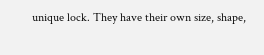unique lock. They have their own size, shape,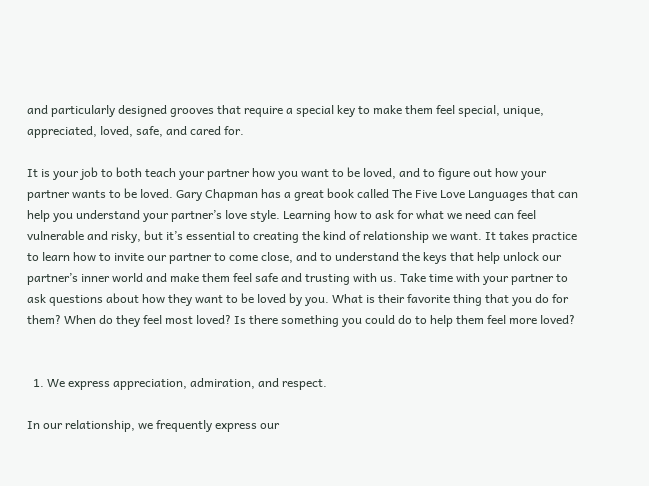and particularly designed grooves that require a special key to make them feel special, unique, appreciated, loved, safe, and cared for.

It is your job to both teach your partner how you want to be loved, and to figure out how your partner wants to be loved. Gary Chapman has a great book called The Five Love Languages that can help you understand your partner’s love style. Learning how to ask for what we need can feel vulnerable and risky, but it’s essential to creating the kind of relationship we want. It takes practice to learn how to invite our partner to come close, and to understand the keys that help unlock our partner’s inner world and make them feel safe and trusting with us. Take time with your partner to ask questions about how they want to be loved by you. What is their favorite thing that you do for them? When do they feel most loved? Is there something you could do to help them feel more loved?


  1. We express appreciation, admiration, and respect.

In our relationship, we frequently express our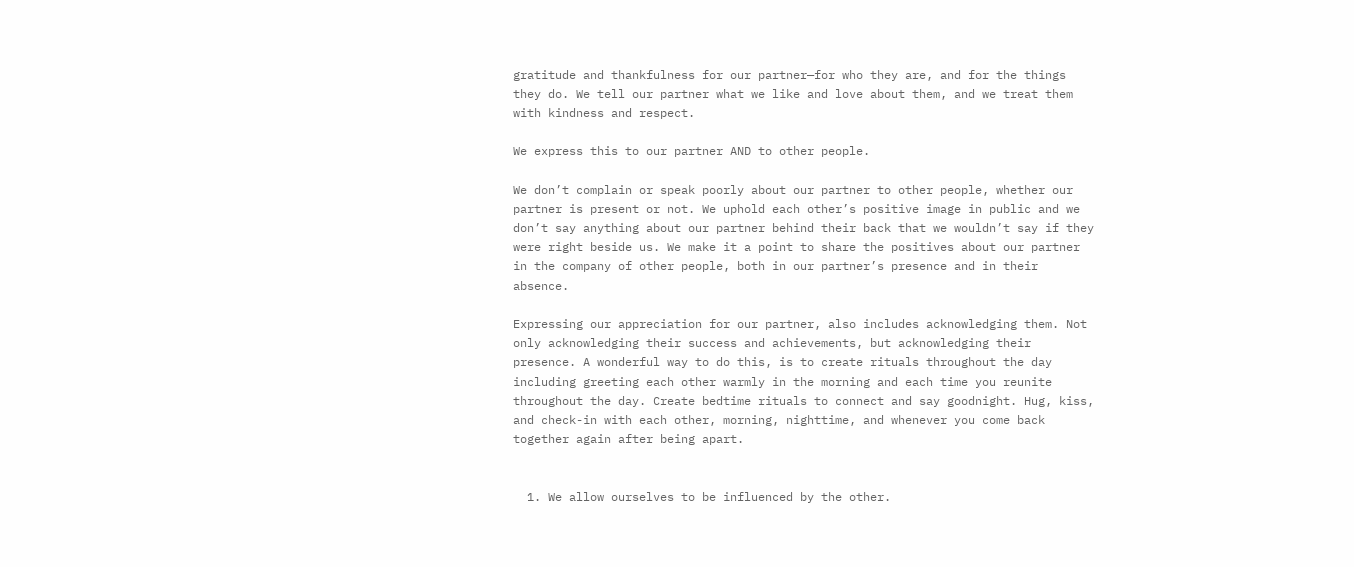gratitude and thankfulness for our partner—for who they are, and for the things they do. We tell our partner what we like and love about them, and we treat them with kindness and respect.

We express this to our partner AND to other people.

We don’t complain or speak poorly about our partner to other people, whether our partner is present or not. We uphold each other’s positive image in public and we don’t say anything about our partner behind their back that we wouldn’t say if they were right beside us. We make it a point to share the positives about our partner in the company of other people, both in our partner’s presence and in their absence.

Expressing our appreciation for our partner, also includes acknowledging them. Not only acknowledging their success and achievements, but acknowledging their presence. A wonderful way to do this, is to create rituals throughout the day including greeting each other warmly in the morning and each time you reunite throughout the day. Create bedtime rituals to connect and say goodnight. Hug, kiss, and check-in with each other, morning, nighttime, and whenever you come back together again after being apart.


  1. We allow ourselves to be influenced by the other.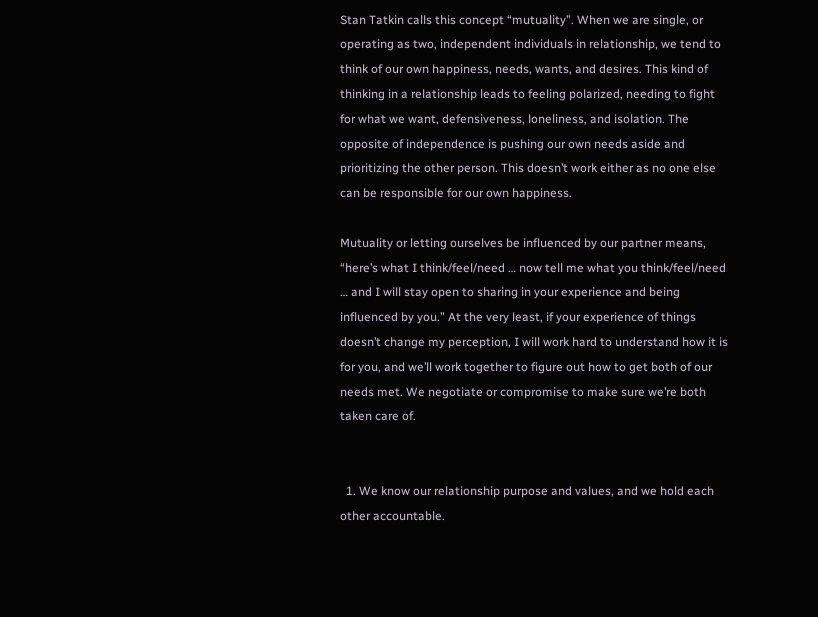Stan Tatkin calls this concept “mutuality”. When we are single, or operating as two, independent individuals in relationship, we tend to think of our own happiness, needs, wants, and desires. This kind of thinking in a relationship leads to feeling polarized, needing to fight for what we want, defensiveness, loneliness, and isolation. The opposite of independence is pushing our own needs aside and prioritizing the other person. This doesn’t work either as no one else can be responsible for our own happiness.

Mutuality or letting ourselves be influenced by our partner means, “here’s what I think/feel/need … now tell me what you think/feel/need … and I will stay open to sharing in your experience and being influenced by you.” At the very least, if your experience of things doesn’t change my perception, I will work hard to understand how it is for you, and we’ll work together to figure out how to get both of our needs met. We negotiate or compromise to make sure we’re both taken care of.


  1. We know our relationship purpose and values, and we hold each other accountable.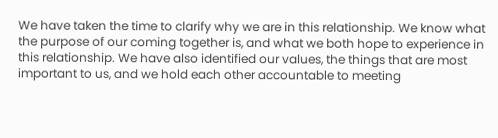We have taken the time to clarify why we are in this relationship. We know what the purpose of our coming together is, and what we both hope to experience in this relationship. We have also identified our values, the things that are most important to us, and we hold each other accountable to meeting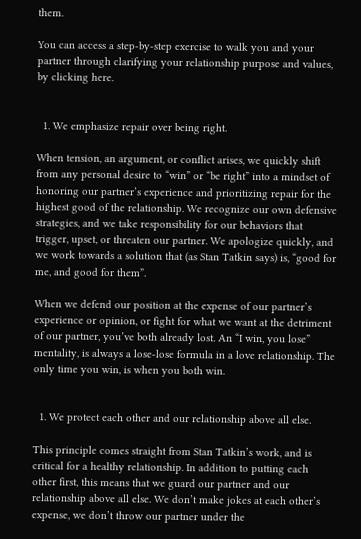them.

You can access a step-by-step exercise to walk you and your partner through clarifying your relationship purpose and values, by clicking here.


  1. We emphasize repair over being right.

When tension, an argument, or conflict arises, we quickly shift from any personal desire to “win” or “be right” into a mindset of honoring our partner’s experience and prioritizing repair for the highest good of the relationship. We recognize our own defensive strategies, and we take responsibility for our behaviors that trigger, upset, or threaten our partner. We apologize quickly, and we work towards a solution that (as Stan Tatkin says) is, “good for me, and good for them”.

When we defend our position at the expense of our partner’s experience or opinion, or fight for what we want at the detriment of our partner, you’ve both already lost. An “I win, you lose” mentality, is always a lose-lose formula in a love relationship. The only time you win, is when you both win.


  1. We protect each other and our relationship above all else.

This principle comes straight from Stan Tatkin’s work, and is critical for a healthy relationship. In addition to putting each other first, this means that we guard our partner and our relationship above all else. We don’t make jokes at each other’s expense, we don’t throw our partner under the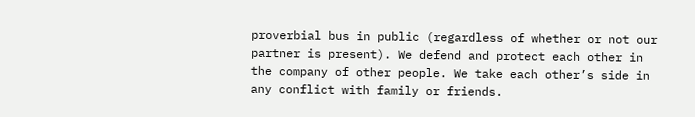proverbial bus in public (regardless of whether or not our partner is present). We defend and protect each other in the company of other people. We take each other’s side in any conflict with family or friends.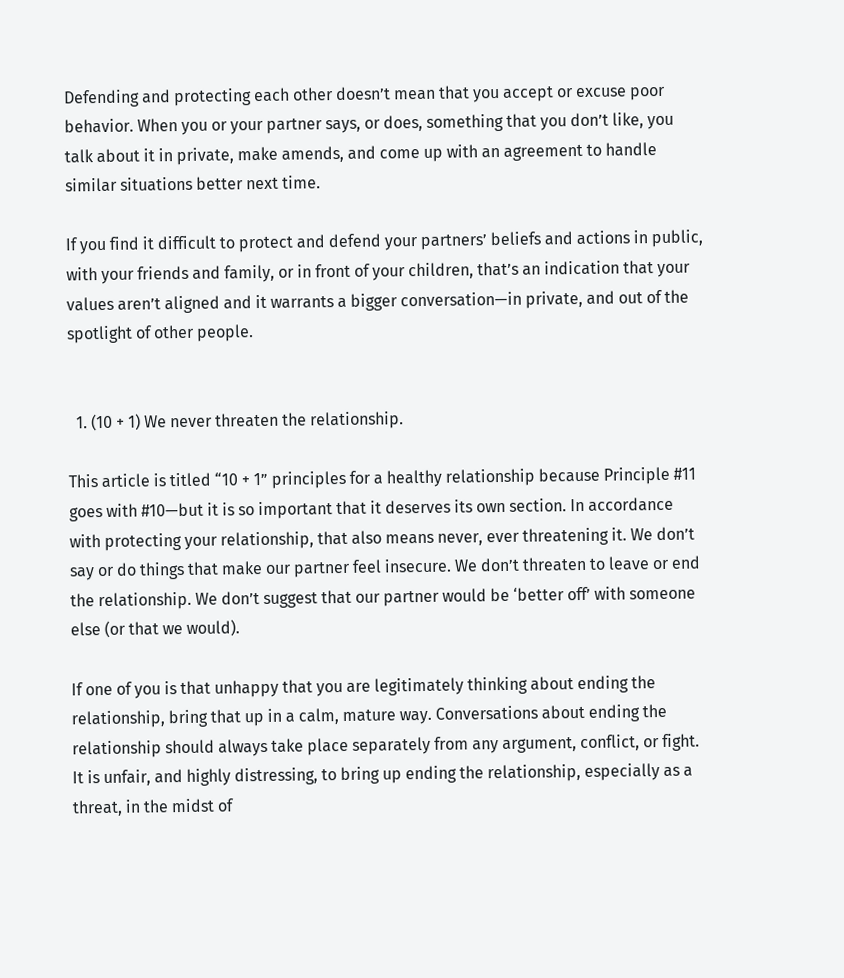Defending and protecting each other doesn’t mean that you accept or excuse poor behavior. When you or your partner says, or does, something that you don’t like, you talk about it in private, make amends, and come up with an agreement to handle similar situations better next time.

If you find it difficult to protect and defend your partners’ beliefs and actions in public, with your friends and family, or in front of your children, that’s an indication that your values aren’t aligned and it warrants a bigger conversation—in private, and out of the spotlight of other people.


  1. (10 + 1) We never threaten the relationship.

This article is titled “10 + 1” principles for a healthy relationship because Principle #11 goes with #10—but it is so important that it deserves its own section. In accordance with protecting your relationship, that also means never, ever threatening it. We don’t say or do things that make our partner feel insecure. We don’t threaten to leave or end the relationship. We don’t suggest that our partner would be ‘better off’ with someone else (or that we would).

If one of you is that unhappy that you are legitimately thinking about ending the relationship, bring that up in a calm, mature way. Conversations about ending the relationship should always take place separately from any argument, conflict, or fight. It is unfair, and highly distressing, to bring up ending the relationship, especially as a threat, in the midst of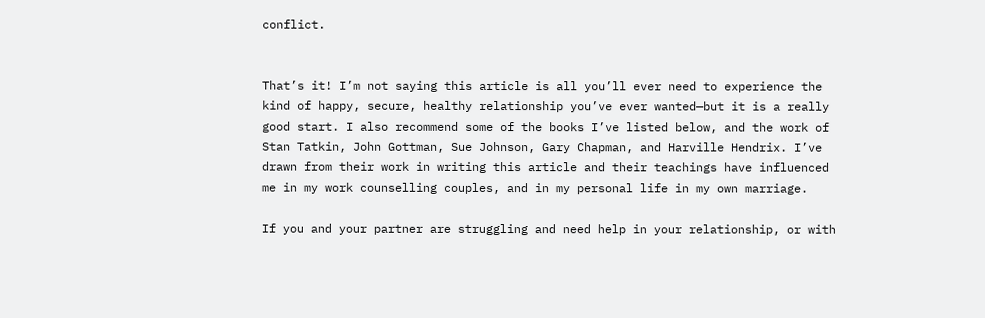conflict.


That’s it! I’m not saying this article is all you’ll ever need to experience the kind of happy, secure, healthy relationship you’ve ever wanted—but it is a really good start. I also recommend some of the books I’ve listed below, and the work of Stan Tatkin, John Gottman, Sue Johnson, Gary Chapman, and Harville Hendrix. I’ve drawn from their work in writing this article and their teachings have influenced me in my work counselling couples, and in my personal life in my own marriage.

If you and your partner are struggling and need help in your relationship, or with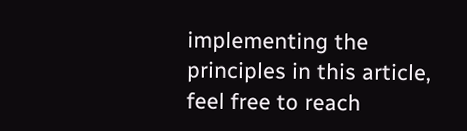implementing the principles in this article, feel free to reach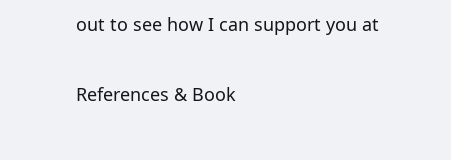out to see how I can support you at


References & Book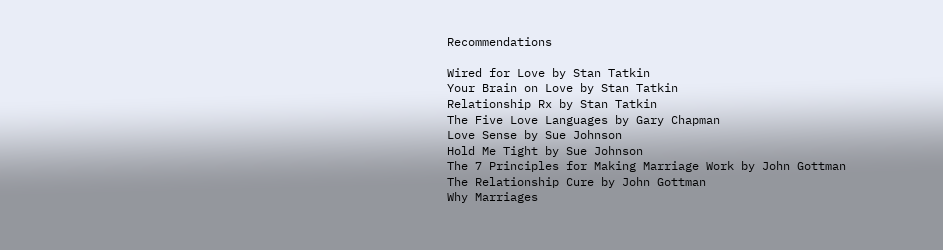Recommendations

Wired for Love by Stan Tatkin
Your Brain on Love by Stan Tatkin
Relationship Rx by Stan Tatkin
The Five Love Languages by Gary Chapman
Love Sense by Sue Johnson
Hold Me Tight by Sue Johnson
The 7 Principles for Making Marriage Work by John Gottman
The Relationship Cure by John Gottman
Why Marriages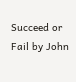Succeed or Fail by John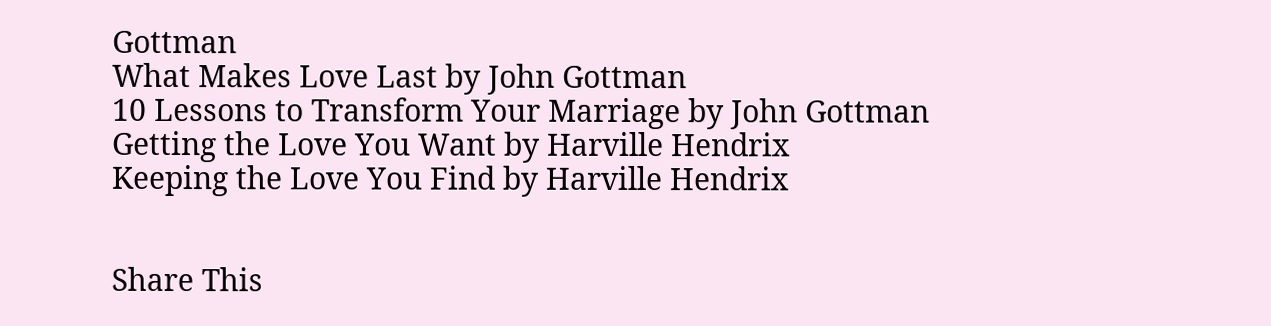Gottman
What Makes Love Last by John Gottman
10 Lessons to Transform Your Marriage by John Gottman
Getting the Love You Want by Harville Hendrix
Keeping the Love You Find by Harville Hendrix


Share This